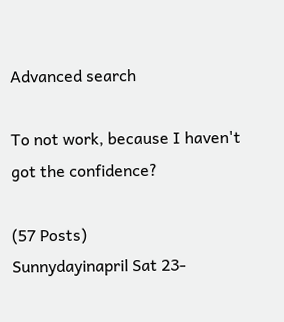Advanced search

To not work, because I haven't got the confidence?

(57 Posts)
Sunnydayinapril Sat 23-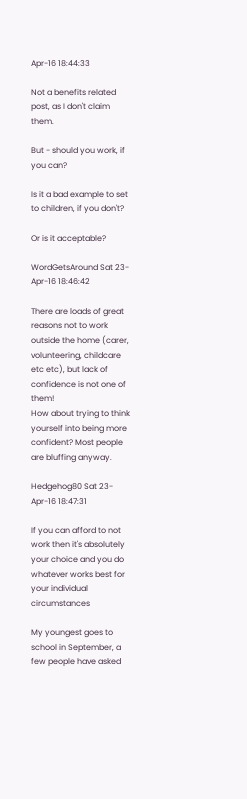Apr-16 18:44:33

Not a benefits related post, as I don't claim them.

But - should you work, if you can?

Is it a bad example to set to children, if you don't?

Or is it acceptable?

WordGetsAround Sat 23-Apr-16 18:46:42

There are loads of great reasons not to work outside the home (carer, volunteering, childcare etc etc), but lack of confidence is not one of them!
How about trying to think yourself into being more confident? Most people are bluffing anyway.

Hedgehog80 Sat 23-Apr-16 18:47:31

If you can afford to not work then it's absolutely your choice and you do whatever works best for your individual circumstances

My youngest goes to school in September, a few people have asked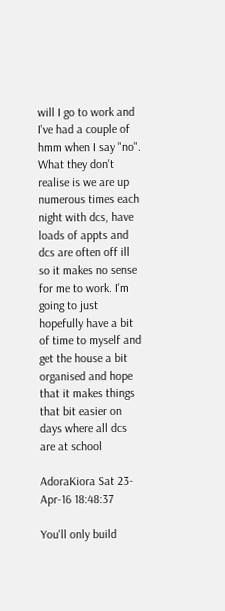will I go to work and I've had a couple of hmm when I say "no". What they don't realise is we are up numerous times each night with dcs, have loads of appts and dcs are often off ill so it makes no sense for me to work. I'm going to just hopefully have a bit of time to myself and get the house a bit organised and hope that it makes things that bit easier on days where all dcs are at school

AdoraKiora Sat 23-Apr-16 18:48:37

You'll only build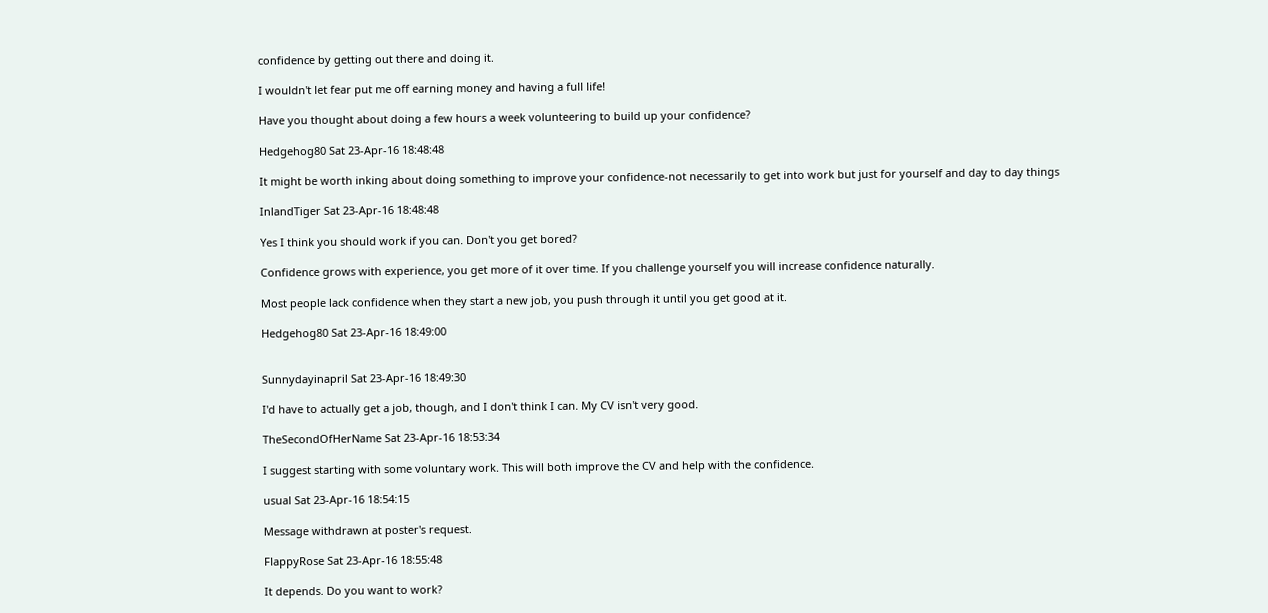confidence by getting out there and doing it.

I wouldn't let fear put me off earning money and having a full life!

Have you thought about doing a few hours a week volunteering to build up your confidence?

Hedgehog80 Sat 23-Apr-16 18:48:48

It might be worth inking about doing something to improve your confidence-not necessarily to get into work but just for yourself and day to day things

InlandTiger Sat 23-Apr-16 18:48:48

Yes I think you should work if you can. Don't you get bored?

Confidence grows with experience, you get more of it over time. If you challenge yourself you will increase confidence naturally.

Most people lack confidence when they start a new job, you push through it until you get good at it.

Hedgehog80 Sat 23-Apr-16 18:49:00


Sunnydayinapril Sat 23-Apr-16 18:49:30

I'd have to actually get a job, though, and I don't think I can. My CV isn't very good.

TheSecondOfHerName Sat 23-Apr-16 18:53:34

I suggest starting with some voluntary work. This will both improve the CV and help with the confidence.

usual Sat 23-Apr-16 18:54:15

Message withdrawn at poster's request.

FlappyRose Sat 23-Apr-16 18:55:48

It depends. Do you want to work?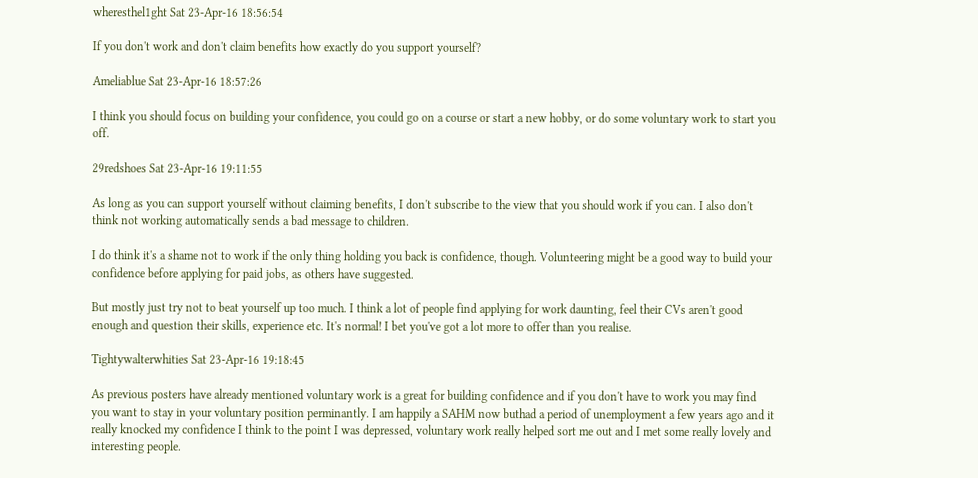wheresthel1ght Sat 23-Apr-16 18:56:54

If you don't work and don't claim benefits how exactly do you support yourself?

Ameliablue Sat 23-Apr-16 18:57:26

I think you should focus on building your confidence, you could go on a course or start a new hobby, or do some voluntary work to start you off.

29redshoes Sat 23-Apr-16 19:11:55

As long as you can support yourself without claiming benefits, I don't subscribe to the view that you should work if you can. I also don't think not working automatically sends a bad message to children.

I do think it's a shame not to work if the only thing holding you back is confidence, though. Volunteering might be a good way to build your confidence before applying for paid jobs, as others have suggested.

But mostly just try not to beat yourself up too much. I think a lot of people find applying for work daunting, feel their CVs aren't good enough and question their skills, experience etc. It's normal! I bet you've got a lot more to offer than you realise.

Tightywalterwhities Sat 23-Apr-16 19:18:45

As previous posters have already mentioned voluntary work is a great for building confidence and if you don't have to work you may find you want to stay in your voluntary position perminantly. I am happily a SAHM now buthad a period of unemployment a few years ago and it really knocked my confidence I think to the point I was depressed, voluntary work really helped sort me out and I met some really lovely and interesting people.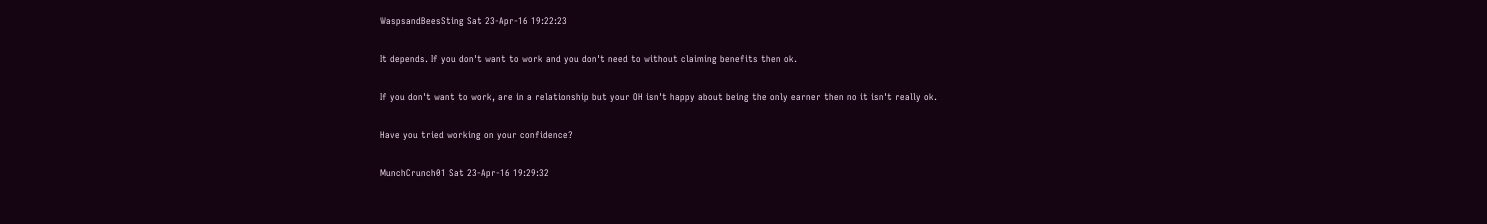WaspsandBeesSting Sat 23-Apr-16 19:22:23

It depends. If you don't want to work and you don't need to without claiming benefits then ok.

If you don't want to work, are in a relationship but your OH isn't happy about being the only earner then no it isn't really ok.

Have you tried working on your confidence?

MunchCrunch01 Sat 23-Apr-16 19:29:32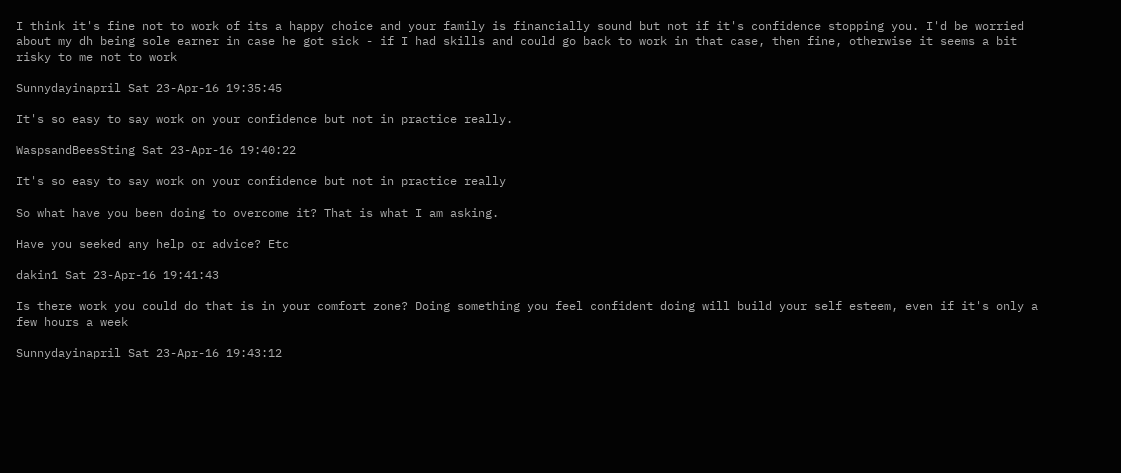I think it's fine not to work of its a happy choice and your family is financially sound but not if it's confidence stopping you. I'd be worried about my dh being sole earner in case he got sick - if I had skills and could go back to work in that case, then fine, otherwise it seems a bit risky to me not to work

Sunnydayinapril Sat 23-Apr-16 19:35:45

It's so easy to say work on your confidence but not in practice really.

WaspsandBeesSting Sat 23-Apr-16 19:40:22

It's so easy to say work on your confidence but not in practice really

So what have you been doing to overcome it? That is what I am asking.

Have you seeked any help or advice? Etc

dakin1 Sat 23-Apr-16 19:41:43

Is there work you could do that is in your comfort zone? Doing something you feel confident doing will build your self esteem, even if it's only a few hours a week

Sunnydayinapril Sat 23-Apr-16 19:43:12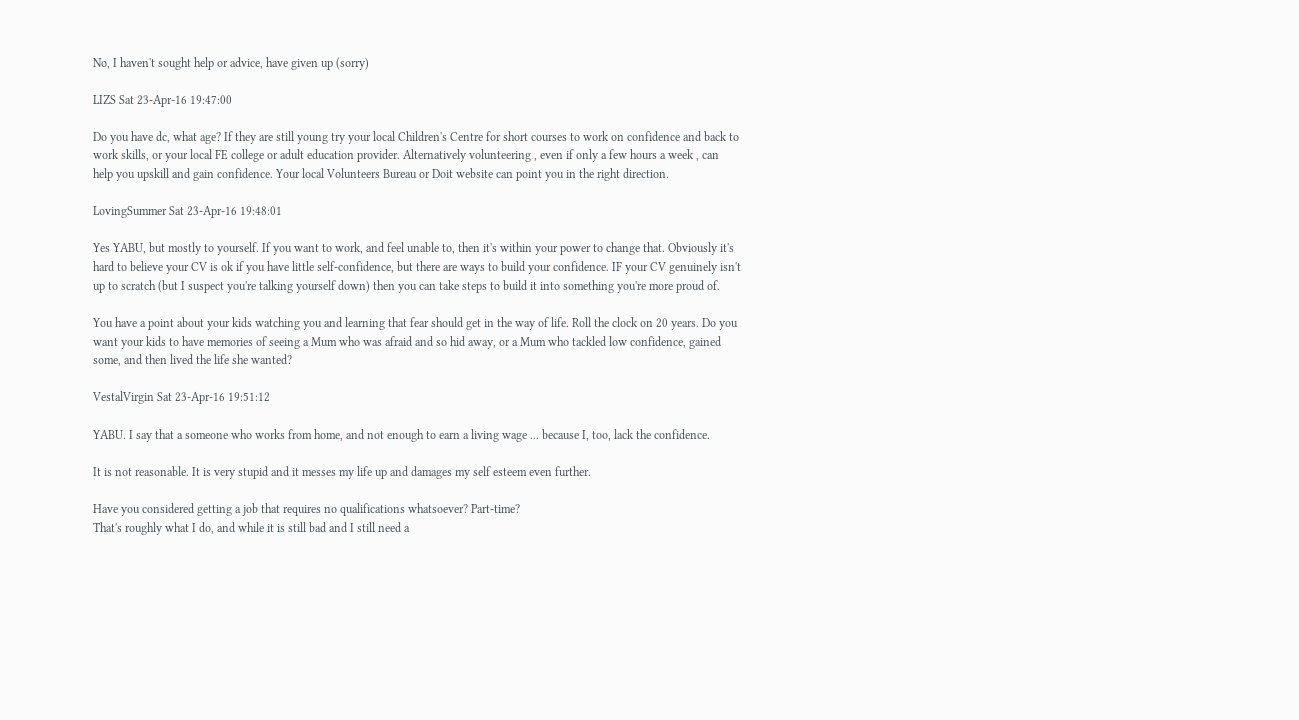No, I haven't sought help or advice, have given up (sorry)

LIZS Sat 23-Apr-16 19:47:00

Do you have dc, what age? If they are still young try your local Children's Centre for short courses to work on confidence and back to work skills, or your local FE college or adult education provider. Alternatively volunteering , even if only a few hours a week , can help you upskill and gain confidence. Your local Volunteers Bureau or Doit website can point you in the right direction.

LovingSummer Sat 23-Apr-16 19:48:01

Yes YABU, but mostly to yourself. If you want to work, and feel unable to, then it's within your power to change that. Obviously it's hard to believe your CV is ok if you have little self-confidence, but there are ways to build your confidence. IF your CV genuinely isn't up to scratch (but I suspect you're talking yourself down) then you can take steps to build it into something you're more proud of.

You have a point about your kids watching you and learning that fear should get in the way of life. Roll the clock on 20 years. Do you want your kids to have memories of seeing a Mum who was afraid and so hid away, or a Mum who tackled low confidence, gained some, and then lived the life she wanted?

VestalVirgin Sat 23-Apr-16 19:51:12

YABU. I say that a someone who works from home, and not enough to earn a living wage ... because I, too, lack the confidence.

It is not reasonable. It is very stupid and it messes my life up and damages my self esteem even further.

Have you considered getting a job that requires no qualifications whatsoever? Part-time?
That's roughly what I do, and while it is still bad and I still need a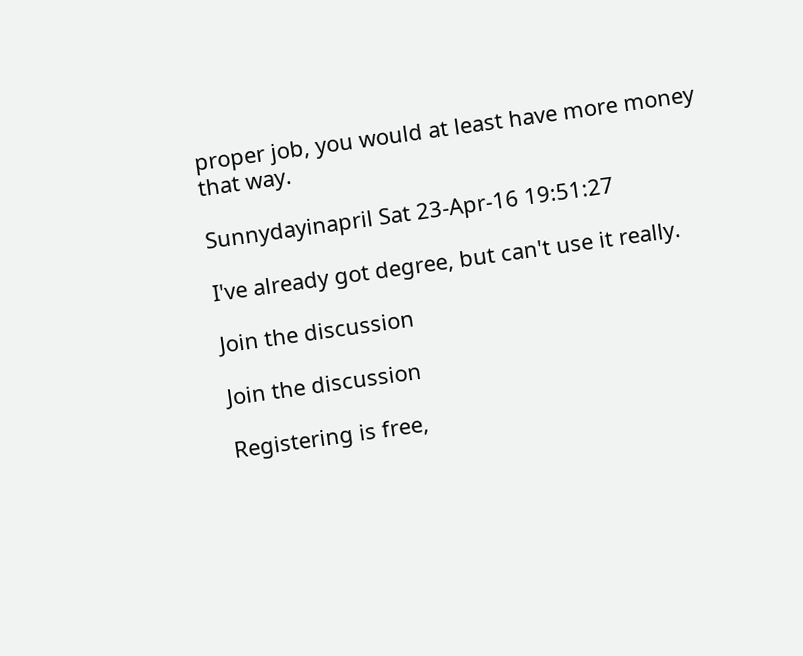proper job, you would at least have more money that way.

Sunnydayinapril Sat 23-Apr-16 19:51:27

I've already got degree, but can't use it really.

Join the discussion

Join the discussion

Registering is free,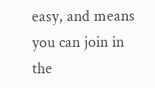easy, and means you can join in the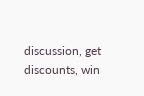discussion, get discounts, win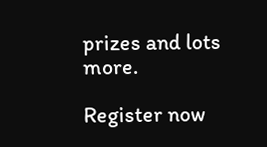prizes and lots more.

Register now